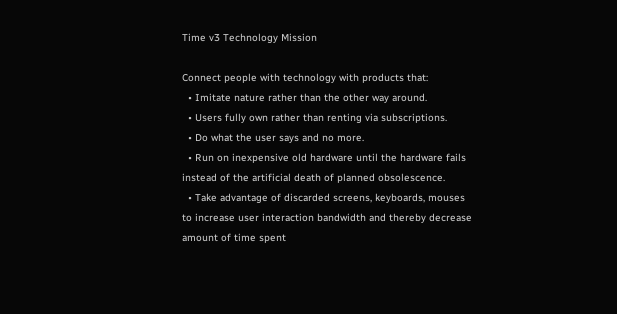Time v3 Technology Mission

Connect people with technology with products that:
  • Imitate nature rather than the other way around.
  • Users fully own rather than renting via subscriptions.
  • Do what the user says and no more.
  • Run on inexpensive old hardware until the hardware fails instead of the artificial death of planned obsolescence.
  • Take advantage of discarded screens, keyboards, mouses to increase user interaction bandwidth and thereby decrease amount of time spent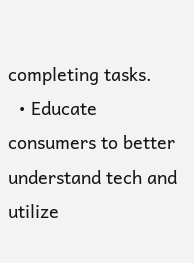completing tasks.
  • Educate consumers to better understand tech and utilize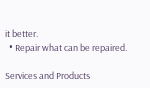it better.
  • Repair what can be repaired.

Services and Products